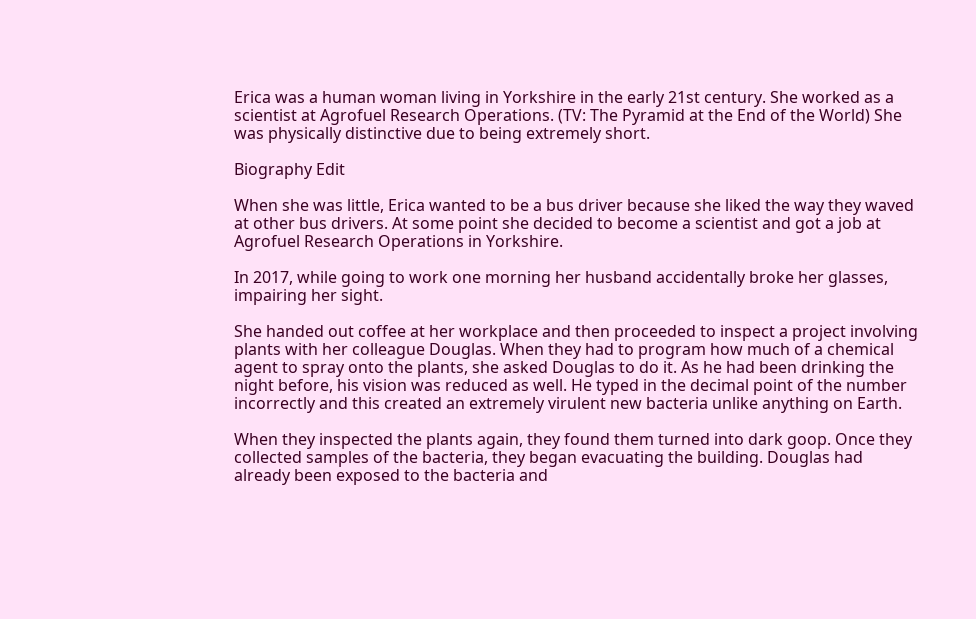Erica was a human woman living in Yorkshire in the early 21st century. She worked as a scientist at Agrofuel Research Operations. (TV: The Pyramid at the End of the World) She was physically distinctive due to being extremely short.

Biography Edit

When she was little, Erica wanted to be a bus driver because she liked the way they waved at other bus drivers. At some point she decided to become a scientist and got a job at Agrofuel Research Operations in Yorkshire.

In 2017, while going to work one morning her husband accidentally broke her glasses, impairing her sight.

She handed out coffee at her workplace and then proceeded to inspect a project involving plants with her colleague Douglas. When they had to program how much of a chemical agent to spray onto the plants, she asked Douglas to do it. As he had been drinking the night before, his vision was reduced as well. He typed in the decimal point of the number incorrectly and this created an extremely virulent new bacteria unlike anything on Earth.

When they inspected the plants again, they found them turned into dark goop. Once they collected samples of the bacteria, they began evacuating the building. Douglas had already been exposed to the bacteria and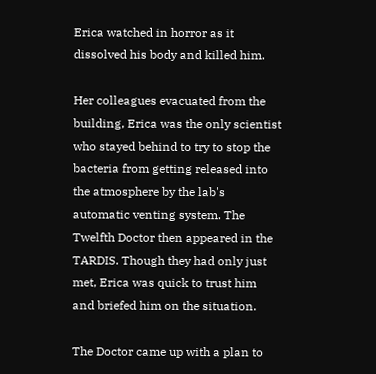Erica watched in horror as it dissolved his body and killed him.

Her colleagues evacuated from the building, Erica was the only scientist who stayed behind to try to stop the bacteria from getting released into the atmosphere by the lab's automatic venting system. The Twelfth Doctor then appeared in the TARDIS. Though they had only just met, Erica was quick to trust him and briefed him on the situation.

The Doctor came up with a plan to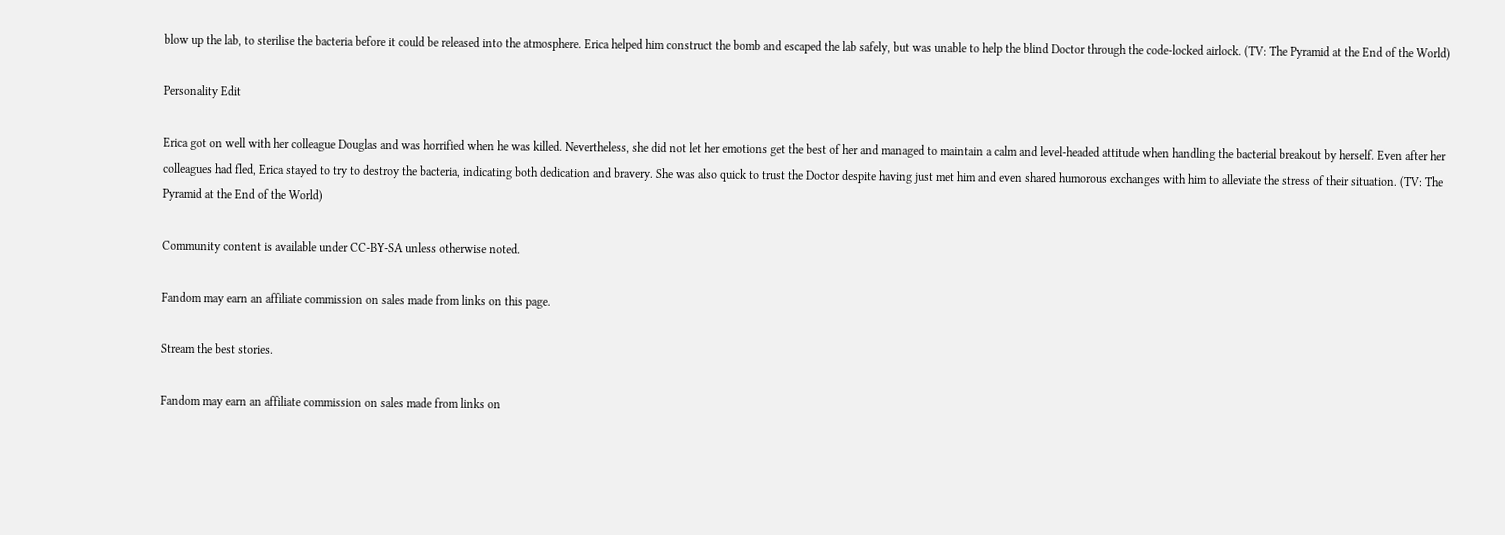blow up the lab, to sterilise the bacteria before it could be released into the atmosphere. Erica helped him construct the bomb and escaped the lab safely, but was unable to help the blind Doctor through the code-locked airlock. (TV: The Pyramid at the End of the World)

Personality Edit

Erica got on well with her colleague Douglas and was horrified when he was killed. Nevertheless, she did not let her emotions get the best of her and managed to maintain a calm and level-headed attitude when handling the bacterial breakout by herself. Even after her colleagues had fled, Erica stayed to try to destroy the bacteria, indicating both dedication and bravery. She was also quick to trust the Doctor despite having just met him and even shared humorous exchanges with him to alleviate the stress of their situation. (TV: The Pyramid at the End of the World)

Community content is available under CC-BY-SA unless otherwise noted.

Fandom may earn an affiliate commission on sales made from links on this page.

Stream the best stories.

Fandom may earn an affiliate commission on sales made from links on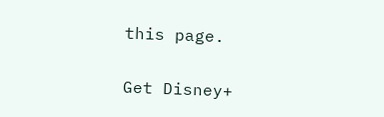this page.

Get Disney+